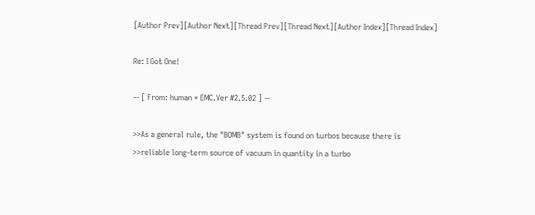[Author Prev][Author Next][Thread Prev][Thread Next][Author Index][Thread Index]

Re: I Got One!

-- [ From: human * EMC.Ver #2.5.02 ] --

>>As a general rule, the "BOMB" system is found on turbos because there is
>>reliable long-term source of vacuum in quantity in a turbo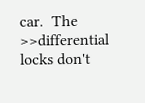car.  The
>>differential locks don't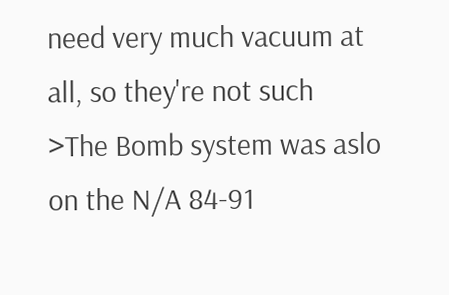need very much vacuum at all, so they're not such
>The Bomb system was aslo on the N/A 84-91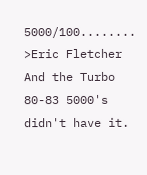5000/100........
>Eric Fletcher
And the Turbo 80-83 5000's didn't have it.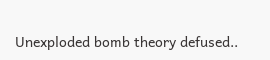Unexploded bomb theory defused..